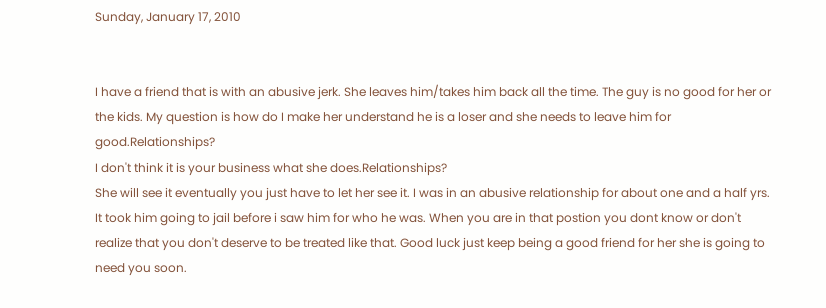Sunday, January 17, 2010


I have a friend that is with an abusive jerk. She leaves him/takes him back all the time. The guy is no good for her or the kids. My question is how do I make her understand he is a loser and she needs to leave him for good.Relationships?
I don't think it is your business what she does.Relationships?
She will see it eventually you just have to let her see it. I was in an abusive relationship for about one and a half yrs. It took him going to jail before i saw him for who he was. When you are in that postion you dont know or don't realize that you don't deserve to be treated like that. Good luck just keep being a good friend for her she is going to need you soon.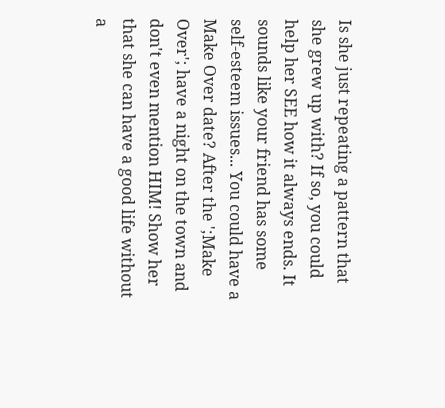Is she just repeating a pattern that she grew up with? If so, you could help her SEE how it always ends. It sounds like your friend has some self-esteem issues... You could have a Make Over date? After the ';Make Over'; have a night on the town and don't even mention HIM! Show her that she can have a good life without a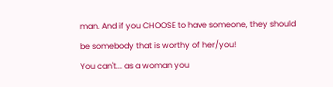man. And if you CHOOSE to have someone, they should be somebody that is worthy of her/you!
You can't... as a woman you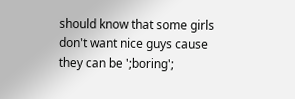should know that some girls don't want nice guys cause they can be ';boring';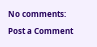No comments:

Post a Comment